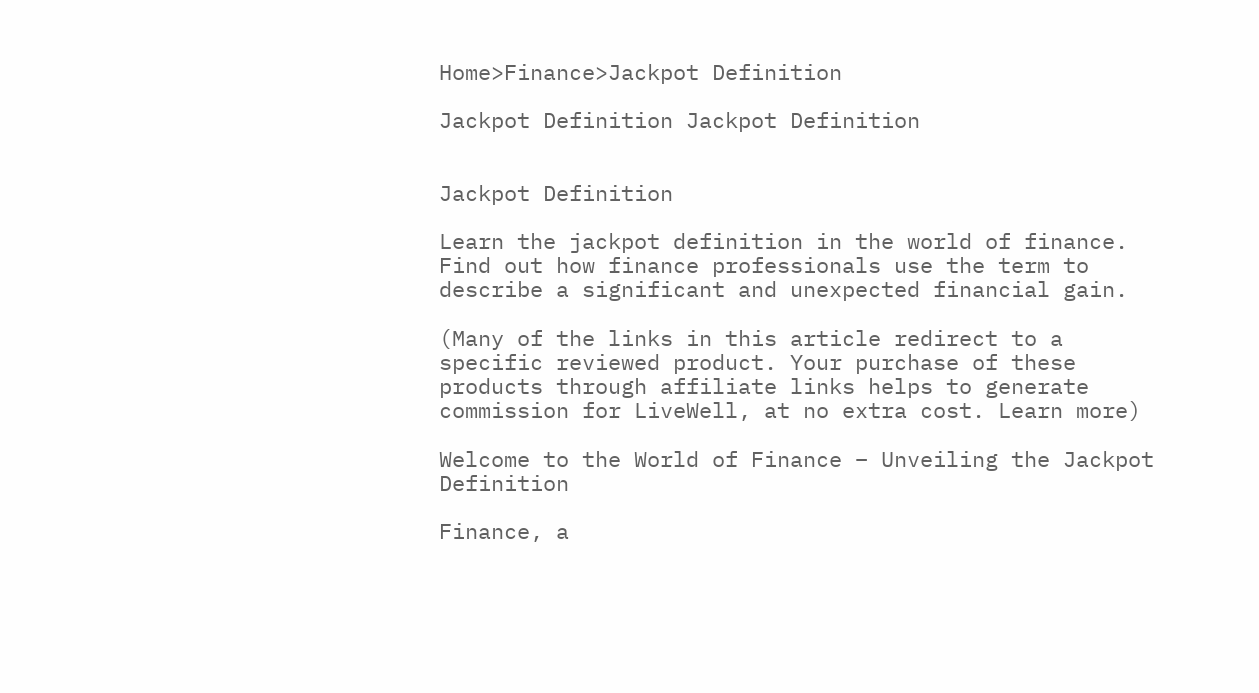Home>Finance>Jackpot Definition

Jackpot Definition Jackpot Definition


Jackpot Definition

Learn the jackpot definition in the world of finance. Find out how finance professionals use the term to describe a significant and unexpected financial gain.

(Many of the links in this article redirect to a specific reviewed product. Your purchase of these products through affiliate links helps to generate commission for LiveWell, at no extra cost. Learn more)

Welcome to the World of Finance – Unveiling the Jackpot Definition

Finance, a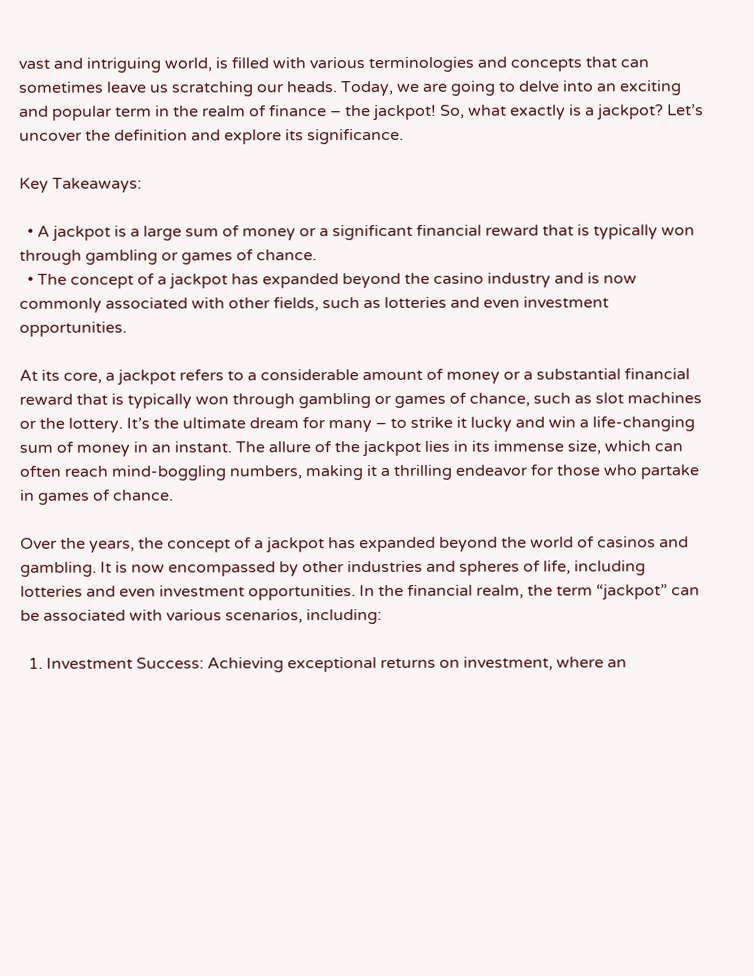vast and intriguing world, is filled with various terminologies and concepts that can sometimes leave us scratching our heads. Today, we are going to delve into an exciting and popular term in the realm of finance – the jackpot! So, what exactly is a jackpot? Let’s uncover the definition and explore its significance.

Key Takeaways:

  • A jackpot is a large sum of money or a significant financial reward that is typically won through gambling or games of chance.
  • The concept of a jackpot has expanded beyond the casino industry and is now commonly associated with other fields, such as lotteries and even investment opportunities.

At its core, a jackpot refers to a considerable amount of money or a substantial financial reward that is typically won through gambling or games of chance, such as slot machines or the lottery. It’s the ultimate dream for many – to strike it lucky and win a life-changing sum of money in an instant. The allure of the jackpot lies in its immense size, which can often reach mind-boggling numbers, making it a thrilling endeavor for those who partake in games of chance.

Over the years, the concept of a jackpot has expanded beyond the world of casinos and gambling. It is now encompassed by other industries and spheres of life, including lotteries and even investment opportunities. In the financial realm, the term “jackpot” can be associated with various scenarios, including:

  1. Investment Success: Achieving exceptional returns on investment, where an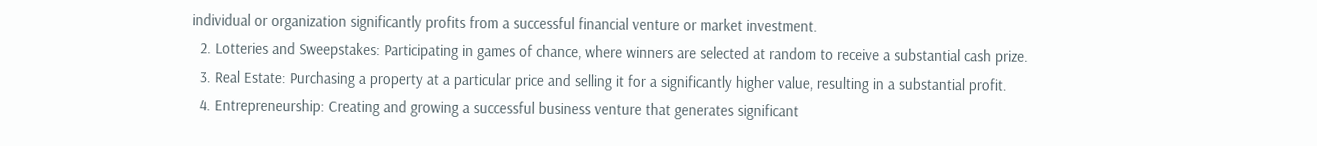individual or organization significantly profits from a successful financial venture or market investment.
  2. Lotteries and Sweepstakes: Participating in games of chance, where winners are selected at random to receive a substantial cash prize.
  3. Real Estate: Purchasing a property at a particular price and selling it for a significantly higher value, resulting in a substantial profit.
  4. Entrepreneurship: Creating and growing a successful business venture that generates significant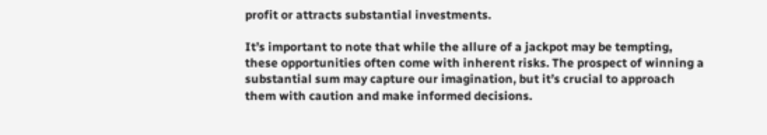profit or attracts substantial investments.

It’s important to note that while the allure of a jackpot may be tempting, these opportunities often come with inherent risks. The prospect of winning a substantial sum may capture our imagination, but it’s crucial to approach them with caution and make informed decisions.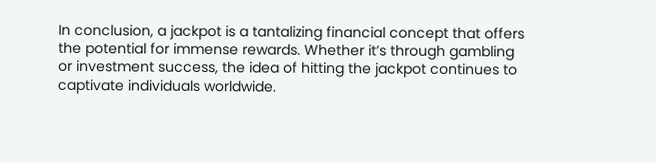In conclusion, a jackpot is a tantalizing financial concept that offers the potential for immense rewards. Whether it’s through gambling or investment success, the idea of hitting the jackpot continues to captivate individuals worldwide.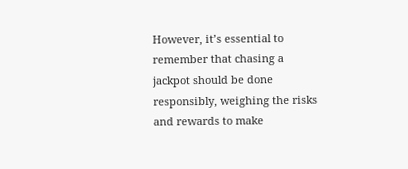However, it’s essential to remember that chasing a jackpot should be done responsibly, weighing the risks and rewards to make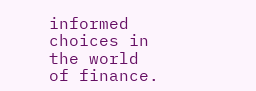informed choices in the world of finance.